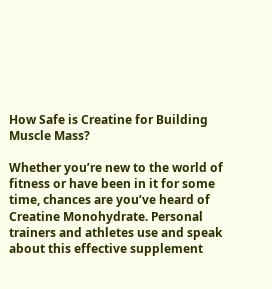How Safe is Creatine for Building Muscle Mass?

Whether you’re new to the world of fitness or have been in it for some time, chances are you’ve heard of Creatine Monohydrate. Personal trainers and athletes use and speak about this effective supplement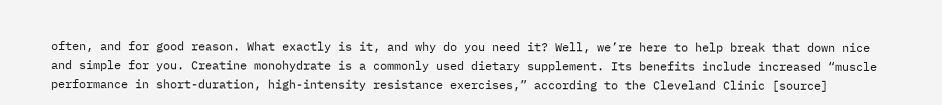often, and for good reason. What exactly is it, and why do you need it? Well, we’re here to help break that down nice and simple for you. Creatine monohydrate is a commonly used dietary supplement. Its benefits include increased “muscle performance in short-duration, high-intensity resistance exercises,” according to the Cleveland Clinic [source]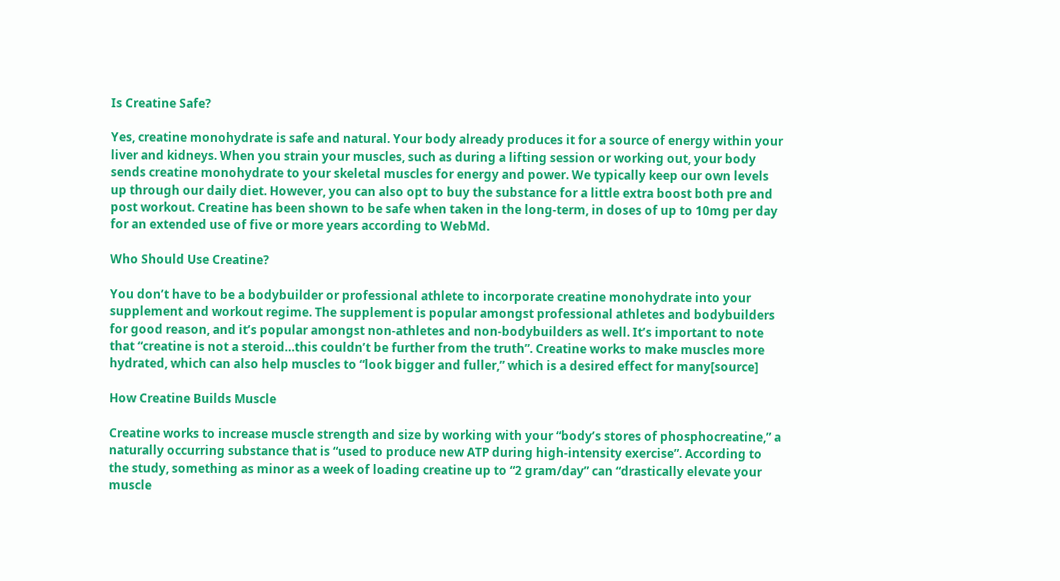Is Creatine Safe?

Yes, creatine monohydrate is safe and natural. Your body already produces it for a source of energy within your liver and kidneys. When you strain your muscles, such as during a lifting session or working out, your body sends creatine monohydrate to your skeletal muscles for energy and power. We typically keep our own levels up through our daily diet. However, you can also opt to buy the substance for a little extra boost both pre and post workout. Creatine has been shown to be safe when taken in the long-term, in doses of up to 10mg per day for an extended use of five or more years according to WebMd.

Who Should Use Creatine?

You don’t have to be a bodybuilder or professional athlete to incorporate creatine monohydrate into your supplement and workout regime. The supplement is popular amongst professional athletes and bodybuilders for good reason, and it’s popular amongst non-athletes and non-bodybuilders as well. It’s important to note that “creatine is not a steroid…this couldn’t be further from the truth”. Creatine works to make muscles more hydrated, which can also help muscles to “look bigger and fuller,” which is a desired effect for many[source]

How Creatine Builds Muscle

Creatine works to increase muscle strength and size by working with your “body’s stores of phosphocreatine,” a naturally occurring substance that is “used to produce new ATP during high-intensity exercise”. According to the study, something as minor as a week of loading creatine up to “2 gram/day” can “drastically elevate your muscle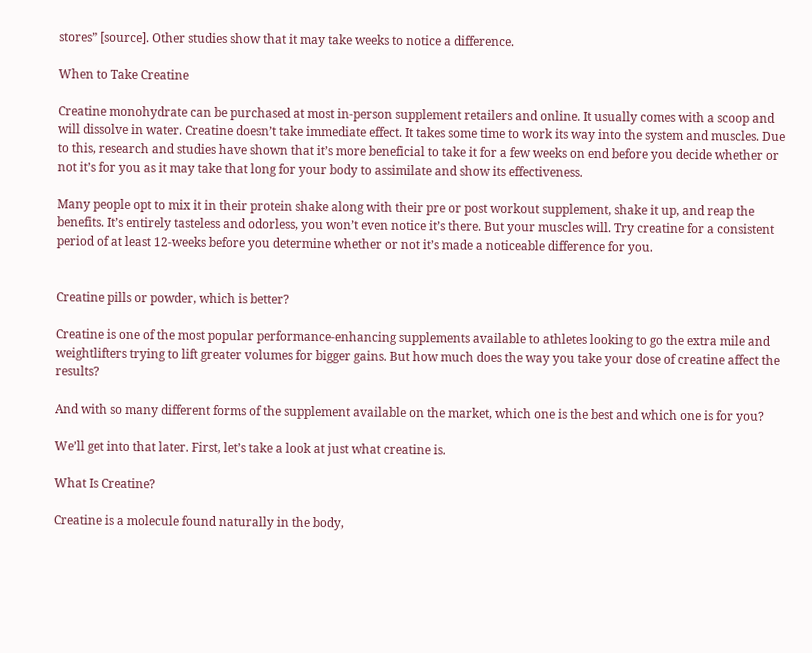stores” [source]. Other studies show that it may take weeks to notice a difference.

When to Take Creatine

Creatine monohydrate can be purchased at most in-person supplement retailers and online. It usually comes with a scoop and will dissolve in water. Creatine doesn’t take immediate effect. It takes some time to work its way into the system and muscles. Due to this, research and studies have shown that it’s more beneficial to take it for a few weeks on end before you decide whether or not it’s for you as it may take that long for your body to assimilate and show its effectiveness.

Many people opt to mix it in their protein shake along with their pre or post workout supplement, shake it up, and reap the benefits. It’s entirely tasteless and odorless, you won’t even notice it’s there. But your muscles will. Try creatine for a consistent period of at least 12-weeks before you determine whether or not it’s made a noticeable difference for you.


Creatine pills or powder, which is better?

Creatine is one of the most popular performance-enhancing supplements available to athletes looking to go the extra mile and weightlifters trying to lift greater volumes for bigger gains. But how much does the way you take your dose of creatine affect the results?

And with so many different forms of the supplement available on the market, which one is the best and which one is for you?

We’ll get into that later. First, let’s take a look at just what creatine is.

What Is Creatine?

Creatine is a molecule found naturally in the body,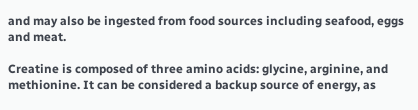and may also be ingested from food sources including seafood, eggs and meat.

Creatine is composed of three amino acids: glycine, arginine, and methionine. It can be considered a backup source of energy, as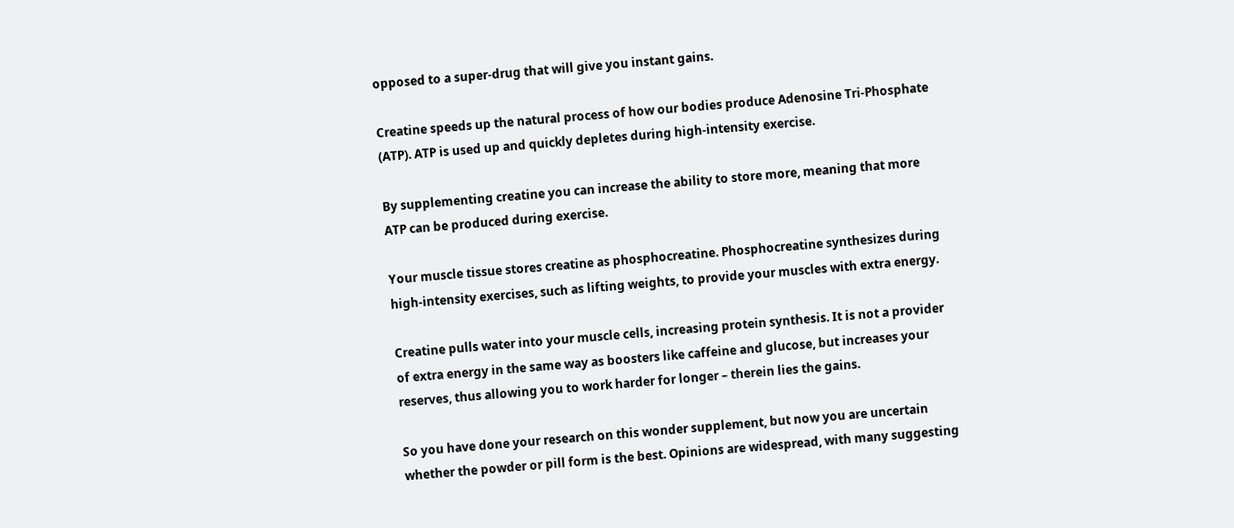opposed to a super-drug that will give you instant gains.

Creatine speeds up the natural process of how our bodies produce Adenosine Tri-Phosphate (ATP). ATP is used up and quickly depletes during high-intensity exercise.

By supplementing creatine you can increase the ability to store more, meaning that more ATP can be produced during exercise.

Your muscle tissue stores creatine as phosphocreatine. Phosphocreatine synthesizes during high-intensity exercises, such as lifting weights, to provide your muscles with extra energy.

Creatine pulls water into your muscle cells, increasing protein synthesis. It is not a provider of extra energy in the same way as boosters like caffeine and glucose, but increases your reserves, thus allowing you to work harder for longer – therein lies the gains.

So you have done your research on this wonder supplement, but now you are uncertain whether the powder or pill form is the best. Opinions are widespread, with many suggesting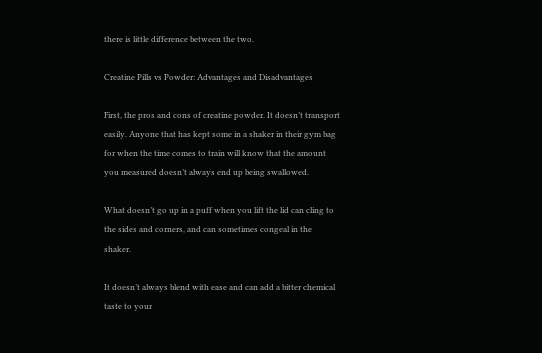there is little difference between the two.

Creatine Pills vs Powder: Advantages and Disadvantages

First, the pros and cons of creatine powder. It doesn’t transport easily. Anyone that has kept some in a shaker in their gym bag for when the time comes to train will know that the amount you measured doesn’t always end up being swallowed.

What doesn’t go up in a puff when you lift the lid can cling to the sides and corners, and can sometimes congeal in the shaker.

It doesn’t always blend with ease and can add a bitter chemical taste to your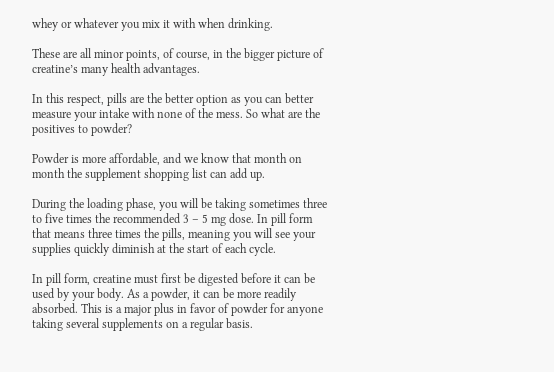whey or whatever you mix it with when drinking.

These are all minor points, of course, in the bigger picture of creatine’s many health advantages.

In this respect, pills are the better option as you can better measure your intake with none of the mess. So what are the positives to powder?

Powder is more affordable, and we know that month on month the supplement shopping list can add up.

During the loading phase, you will be taking sometimes three to five times the recommended 3 – 5 mg dose. In pill form that means three times the pills, meaning you will see your supplies quickly diminish at the start of each cycle.

In pill form, creatine must first be digested before it can be used by your body. As a powder, it can be more readily absorbed. This is a major plus in favor of powder for anyone taking several supplements on a regular basis.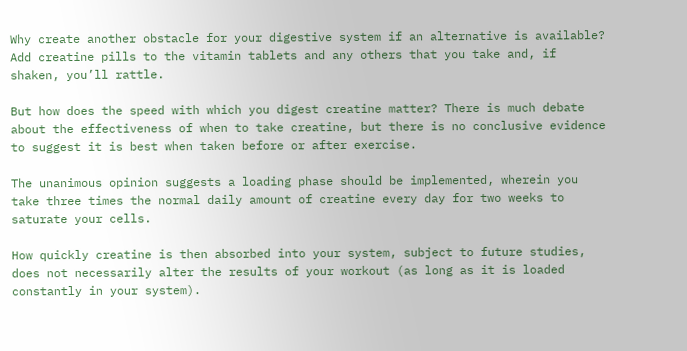Why create another obstacle for your digestive system if an alternative is available? Add creatine pills to the vitamin tablets and any others that you take and, if shaken, you’ll rattle.

But how does the speed with which you digest creatine matter? There is much debate about the effectiveness of when to take creatine, but there is no conclusive evidence to suggest it is best when taken before or after exercise.

The unanimous opinion suggests a loading phase should be implemented, wherein you take three times the normal daily amount of creatine every day for two weeks to saturate your cells.

How quickly creatine is then absorbed into your system, subject to future studies, does not necessarily alter the results of your workout (as long as it is loaded constantly in your system).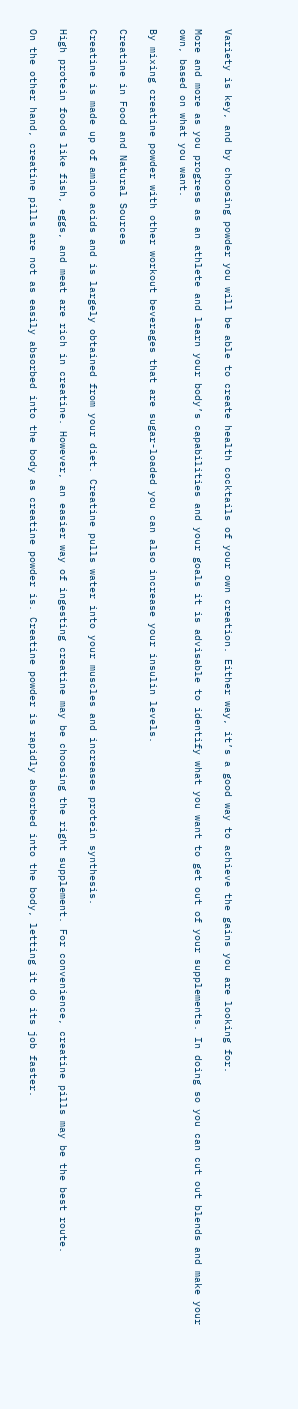Variety is key, and by choosing powder you will be able to create health cocktails of your own creation. Either way, it’s a good way to achieve the gains you are looking for.

More and more as you progress as an athlete and learn your body’s capabilities and your goals it is advisable to identify what you want to get out of your supplements. In doing so you can cut out blends and make your own, based on what you want.

By mixing creatine powder with other workout beverages that are sugar-loaded you can also increase your insulin levels.

Creatine in Food and Natural Sources

Creatine is made up of amino acids and is largely obtained from your diet. Creatine pulls water into your muscles and increases protein synthesis.

High protein foods like fish, eggs, and meat are rich in creatine. However, an easier way of ingesting creatine may be choosing the right supplement. For convenience, creatine pills may be the best route.

On the other hand, creatine pills are not as easily absorbed into the body as creatine powder is. Creatine powder is rapidly absorbed into the body, letting it do its job faster.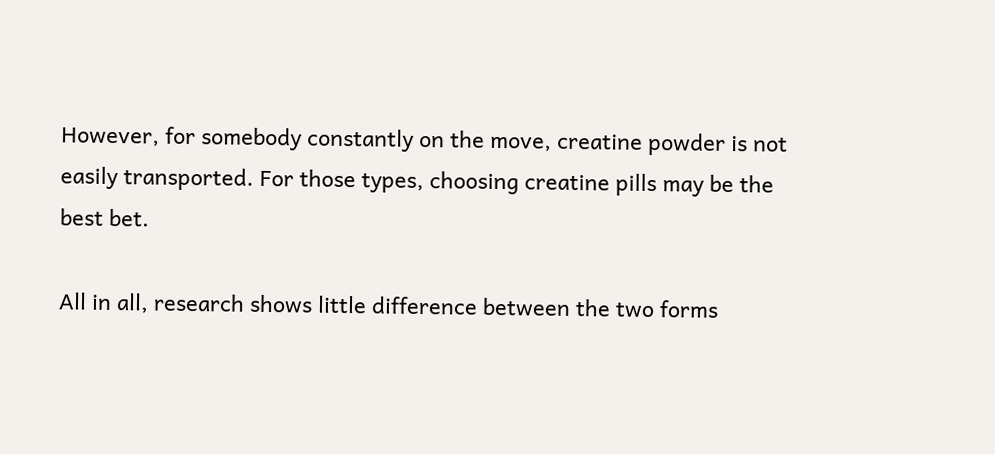However, for somebody constantly on the move, creatine powder is not easily transported. For those types, choosing creatine pills may be the best bet.

All in all, research shows little difference between the two forms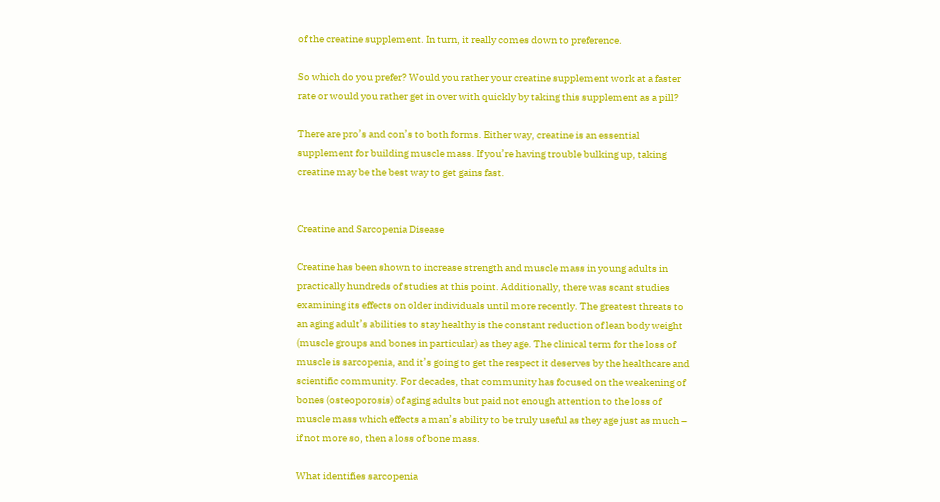of the creatine supplement. In turn, it really comes down to preference.

So which do you prefer? Would you rather your creatine supplement work at a faster rate or would you rather get in over with quickly by taking this supplement as a pill?

There are pro’s and con’s to both forms. Either way, creatine is an essential supplement for building muscle mass. If you’re having trouble bulking up, taking creatine may be the best way to get gains fast.


Creatine and Sarcopenia Disease

Creatine has been shown to increase strength and muscle mass in young adults in practically hundreds of studies at this point. Additionally, there was scant studies examining its effects on older individuals until more recently. The greatest threats to an aging adult’s abilities to stay healthy is the constant reduction of lean body weight (muscle groups and bones in particular) as they age. The clinical term for the loss of muscle is sarcopenia, and it’s going to get the respect it deserves by the healthcare and scientific community. For decades, that community has focused on the weakening of bones (osteoporosis) of aging adults but paid not enough attention to the loss of muscle mass which effects a man’s ability to be truly useful as they age just as much – if not more so, then a loss of bone mass.

What identifies sarcopenia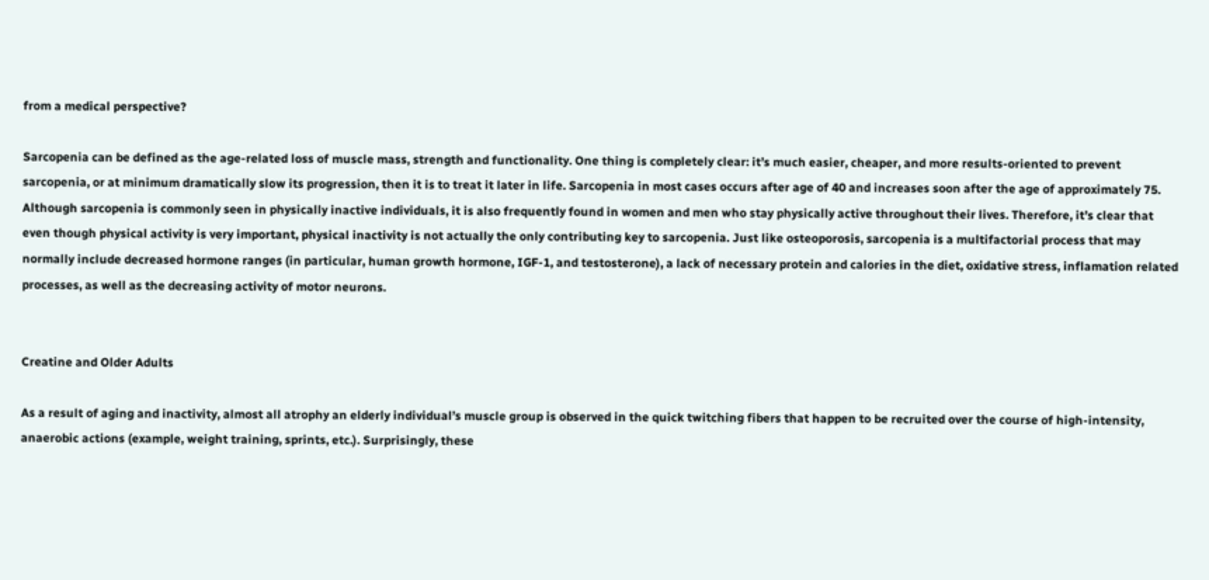from a medical perspective?

Sarcopenia can be defined as the age-related loss of muscle mass, strength and functionality. One thing is completely clear: it’s much easier, cheaper, and more results-oriented to prevent sarcopenia, or at minimum dramatically slow its progression, then it is to treat it later in life. Sarcopenia in most cases occurs after age of 40 and increases soon after the age of approximately 75. Although sarcopenia is commonly seen in physically inactive individuals, it is also frequently found in women and men who stay physically active throughout their lives. Therefore, it’s clear that even though physical activity is very important, physical inactivity is not actually the only contributing key to sarcopenia. Just like osteoporosis, sarcopenia is a multifactorial process that may normally include decreased hormone ranges (in particular, human growth hormone, IGF-1, and testosterone), a lack of necessary protein and calories in the diet, oxidative stress, inflamation related processes, as well as the decreasing activity of motor neurons.


Creatine and Older Adults

As a result of aging and inactivity, almost all atrophy an elderly individual’s muscle group is observed in the quick twitching fibers that happen to be recruited over the course of high-intensity, anaerobic actions (example, weight training, sprints, etc.). Surprisingly, these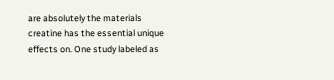are absolutely the materials creatine has the essential unique effects on. One study labeled as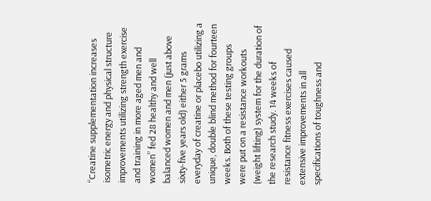“Creatine supplementation increases isometric energy and physical structure improvements utilizing strength exercise and training in more aged men and women” fed 28 healthy and well balanced women and men (just above sixty-five years old) either 5 grams everyday of creatine or placebo utilizing a unique, double blind method for fourteen weeks. Both of these testing groups were put on a resistance workouts (weight lifting) system for the duration of the research study. 14 weeks of resistance fitness exercises caused extensive improvements in all specifications of toughness and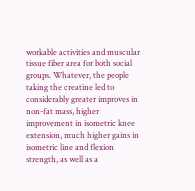workable activities and muscular tissue fiber area for both social groups. Whatever, the people taking the creatine led to considerably greater improves in non-fat mass, higher improvement in isometric knee extension, much higher gains in isometric line and flexion strength, as well as a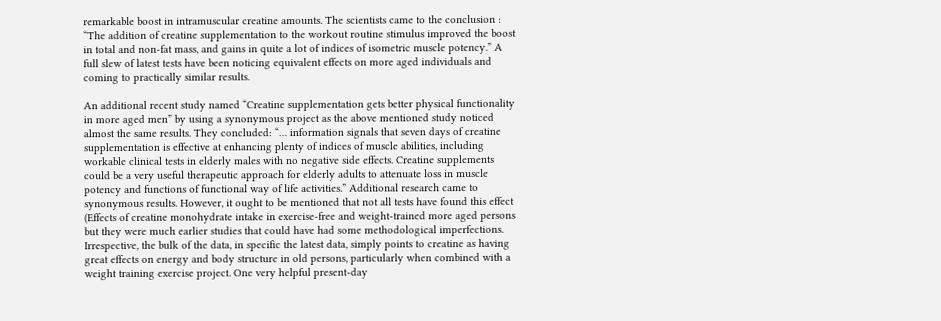remarkable boost in intramuscular creatine amounts. The scientists came to the conclusion : “The addition of creatine supplementation to the workout routine stimulus improved the boost in total and non-fat mass, and gains in quite a lot of indices of isometric muscle potency.” A full slew of latest tests have been noticing equivalent effects on more aged individuals and coming to practically similar results.

An additional recent study named “Creatine supplementation gets better physical functionality in more aged men” by using a synonymous project as the above mentioned study noticed almost the same results. They concluded: “… information signals that seven days of creatine supplementation is effective at enhancing plenty of indices of muscle abilities, including workable clinical tests in elderly males with no negative side effects. Creatine supplements could be a very useful therapeutic approach for elderly adults to attenuate loss in muscle potency and functions of functional way of life activities.” Additional research came to synonymous results. However, it ought to be mentioned that not all tests have found this effect (Effects of creatine monohydrate intake in exercise-free and weight-trained more aged persons but they were much earlier studies that could have had some methodological imperfections. Irrespective, the bulk of the data, in specific the latest data, simply points to creatine as having great effects on energy and body structure in old persons, particularly when combined with a weight training exercise project. One very helpful present-day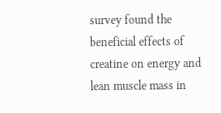survey found the beneficial effects of creatine on energy and lean muscle mass in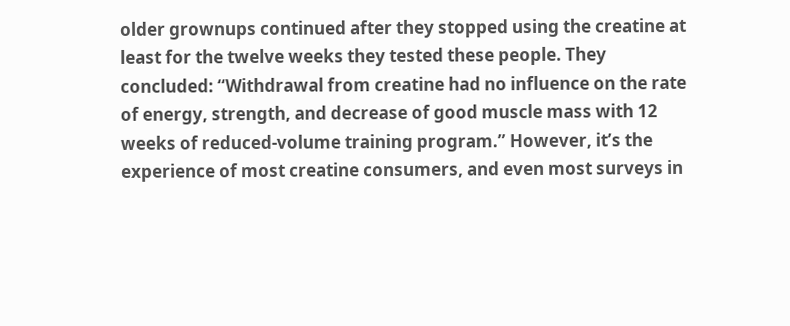older grownups continued after they stopped using the creatine at least for the twelve weeks they tested these people. They concluded: “Withdrawal from creatine had no influence on the rate of energy, strength, and decrease of good muscle mass with 12 weeks of reduced-volume training program.” However, it’s the experience of most creatine consumers, and even most surveys in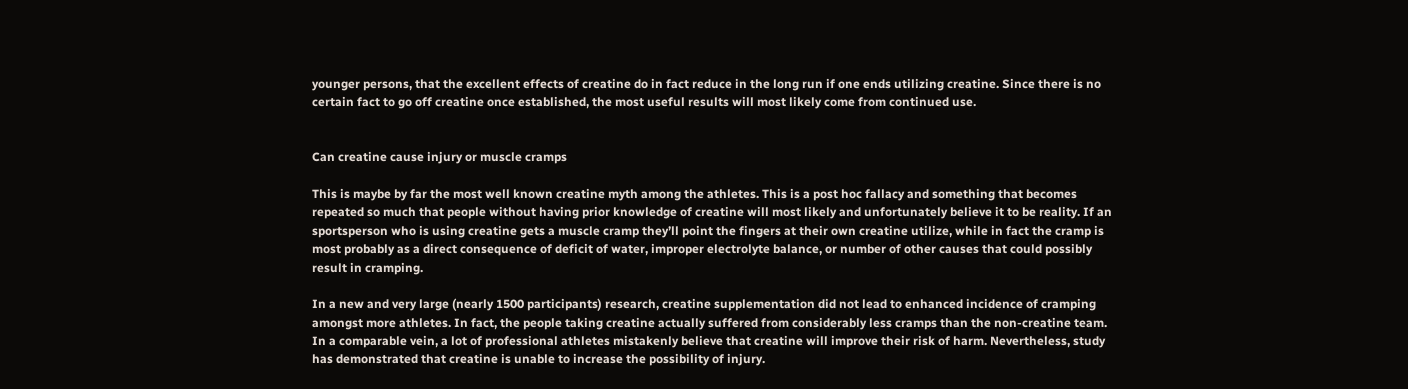younger persons, that the excellent effects of creatine do in fact reduce in the long run if one ends utilizing creatine. Since there is no certain fact to go off creatine once established, the most useful results will most likely come from continued use.


Can creatine cause injury or muscle cramps

This is maybe by far the most well known creatine myth among the athletes. This is a post hoc fallacy and something that becomes repeated so much that people without having prior knowledge of creatine will most likely and unfortunately believe it to be reality. If an sportsperson who is using creatine gets a muscle cramp they’ll point the fingers at their own creatine utilize, while in fact the cramp is most probably as a direct consequence of deficit of water, improper electrolyte balance, or number of other causes that could possibly result in cramping.

In a new and very large (nearly 1500 participants) research, creatine supplementation did not lead to enhanced incidence of cramping amongst more athletes. In fact, the people taking creatine actually suffered from considerably less cramps than the non-creatine team. In a comparable vein, a lot of professional athletes mistakenly believe that creatine will improve their risk of harm. Nevertheless, study has demonstrated that creatine is unable to increase the possibility of injury.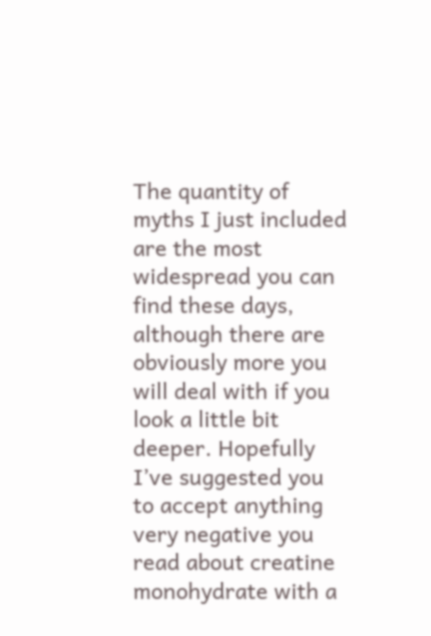The quantity of myths I just included are the most widespread you can find these days, although there are obviously more you will deal with if you look a little bit deeper. Hopefully I’ve suggested you to accept anything very negative you read about creatine monohydrate with a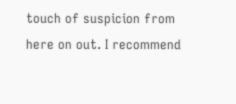touch of suspicion from here on out. I recommend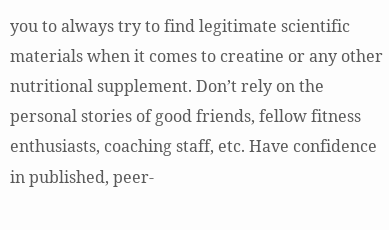you to always try to find legitimate scientific materials when it comes to creatine or any other nutritional supplement. Don’t rely on the personal stories of good friends, fellow fitness enthusiasts, coaching staff, etc. Have confidence in published, peer-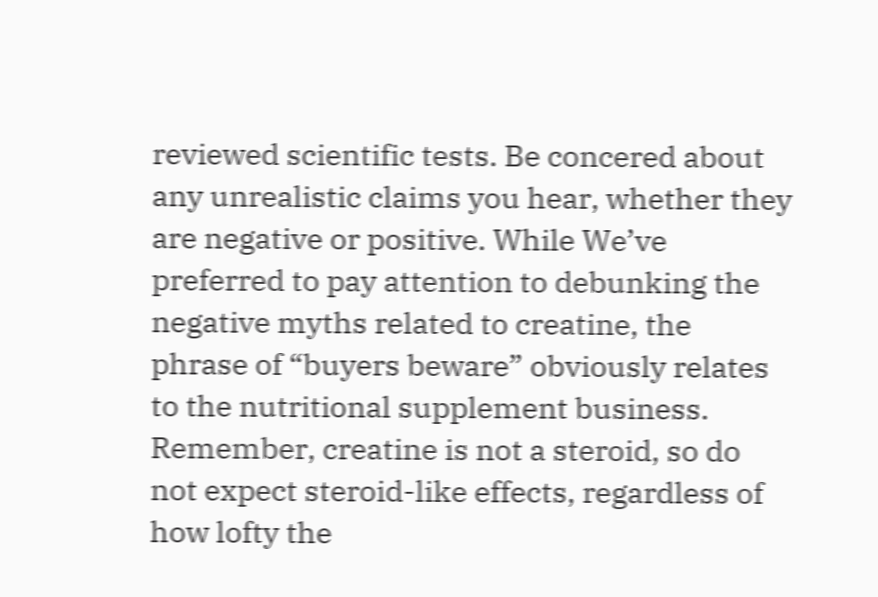reviewed scientific tests. Be concered about any unrealistic claims you hear, whether they are negative or positive. While We’ve preferred to pay attention to debunking the negative myths related to creatine, the phrase of “buyers beware” obviously relates to the nutritional supplement business. Remember, creatine is not a steroid, so do not expect steroid-like effects, regardless of how lofty the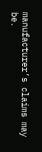manufacturer’s claims may be.